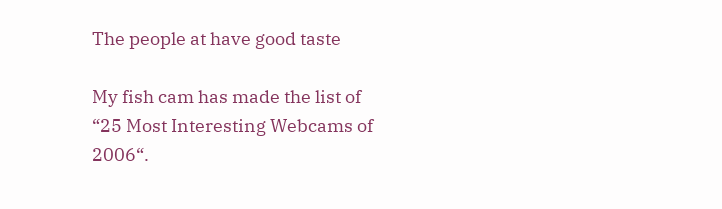The people at have good taste

My fish cam has made the list of “25 Most Interesting Webcams of 2006“.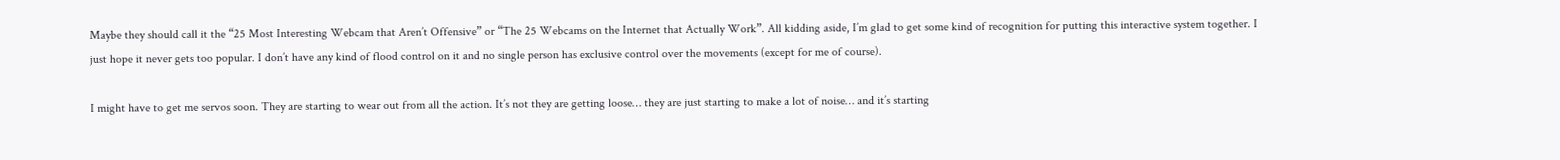Maybe they should call it the “25 Most Interesting Webcam that Aren’t Offensive” or “The 25 Webcams on the Internet that Actually Work”. All kidding aside, I’m glad to get some kind of recognition for putting this interactive system together. I just hope it never gets too popular. I don’t have any kind of flood control on it and no single person has exclusive control over the movements (except for me of course).

I might have to get me servos soon. They are starting to wear out from all the action. It’s not they are getting loose… they are just starting to make a lot of noise… and it’s starting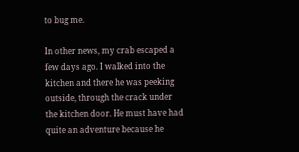to bug me.

In other news, my crab escaped a few days ago. I walked into the kitchen and there he was peeking outside, through the crack under the kitchen door. He must have had quite an adventure because he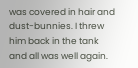was covered in hair and dust-bunnies. I threw him back in the tank and all was well again.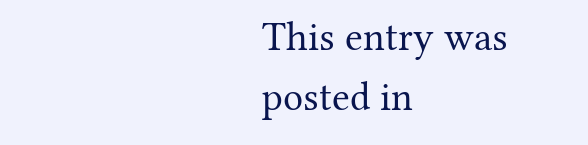This entry was posted in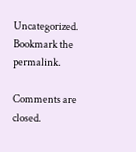Uncategorized. Bookmark the permalink.

Comments are closed.